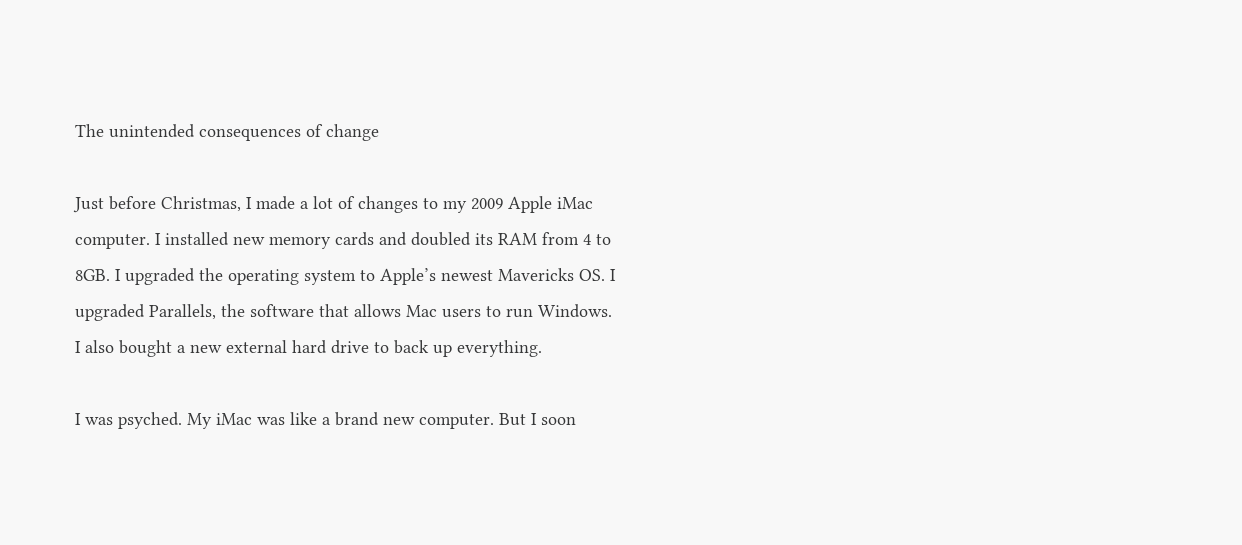The unintended consequences of change

Just before Christmas, I made a lot of changes to my 2009 Apple iMac computer. I installed new memory cards and doubled its RAM from 4 to 8GB. I upgraded the operating system to Apple’s newest Mavericks OS. I upgraded Parallels, the software that allows Mac users to run Windows. I also bought a new external hard drive to back up everything.

I was psyched. My iMac was like a brand new computer. But I soon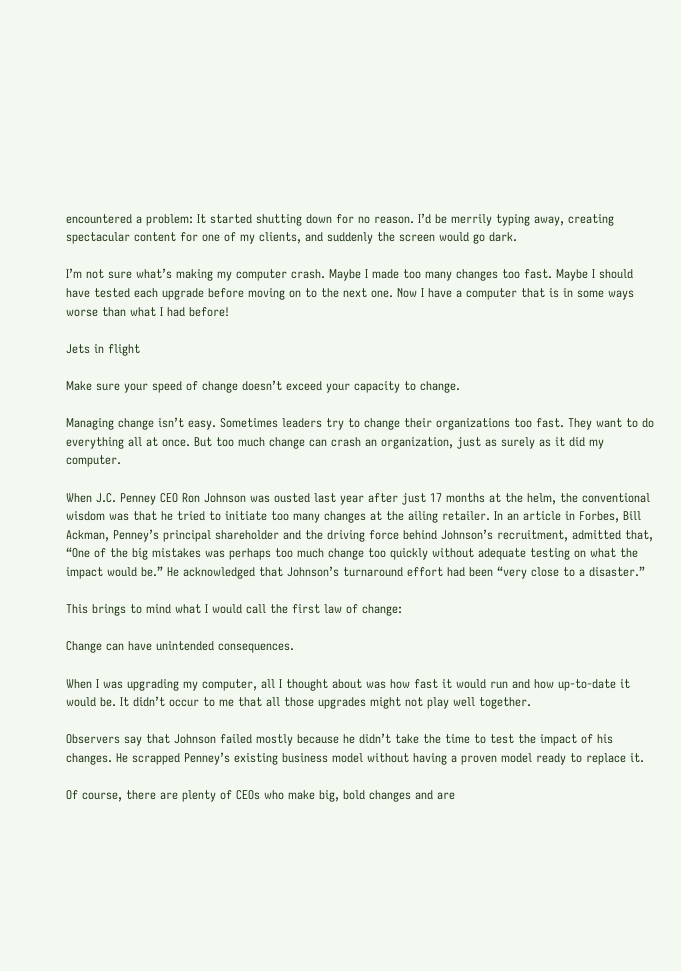encountered a problem: It started shutting down for no reason. I’d be merrily typing away, creating spectacular content for one of my clients, and suddenly the screen would go dark.

I’m not sure what’s making my computer crash. Maybe I made too many changes too fast. Maybe I should have tested each upgrade before moving on to the next one. Now I have a computer that is in some ways worse than what I had before!

Jets in flight

Make sure your speed of change doesn’t exceed your capacity to change.

Managing change isn’t easy. Sometimes leaders try to change their organizations too fast. They want to do everything all at once. But too much change can crash an organization, just as surely as it did my computer.

When J.C. Penney CEO Ron Johnson was ousted last year after just 17 months at the helm, the conventional wisdom was that he tried to initiate too many changes at the ailing retailer. In an article in Forbes, Bill Ackman, Penney’s principal shareholder and the driving force behind Johnson’s recruitment, admitted that, “One of the big mistakes was perhaps too much change too quickly without adequate testing on what the impact would be.” He acknowledged that Johnson’s turnaround effort had been “very close to a disaster.”

This brings to mind what I would call the first law of change:

Change can have unintended consequences.

When I was upgrading my computer, all I thought about was how fast it would run and how up-to-date it would be. It didn’t occur to me that all those upgrades might not play well together.

Observers say that Johnson failed mostly because he didn’t take the time to test the impact of his changes. He scrapped Penney’s existing business model without having a proven model ready to replace it.

Of course, there are plenty of CEOs who make big, bold changes and are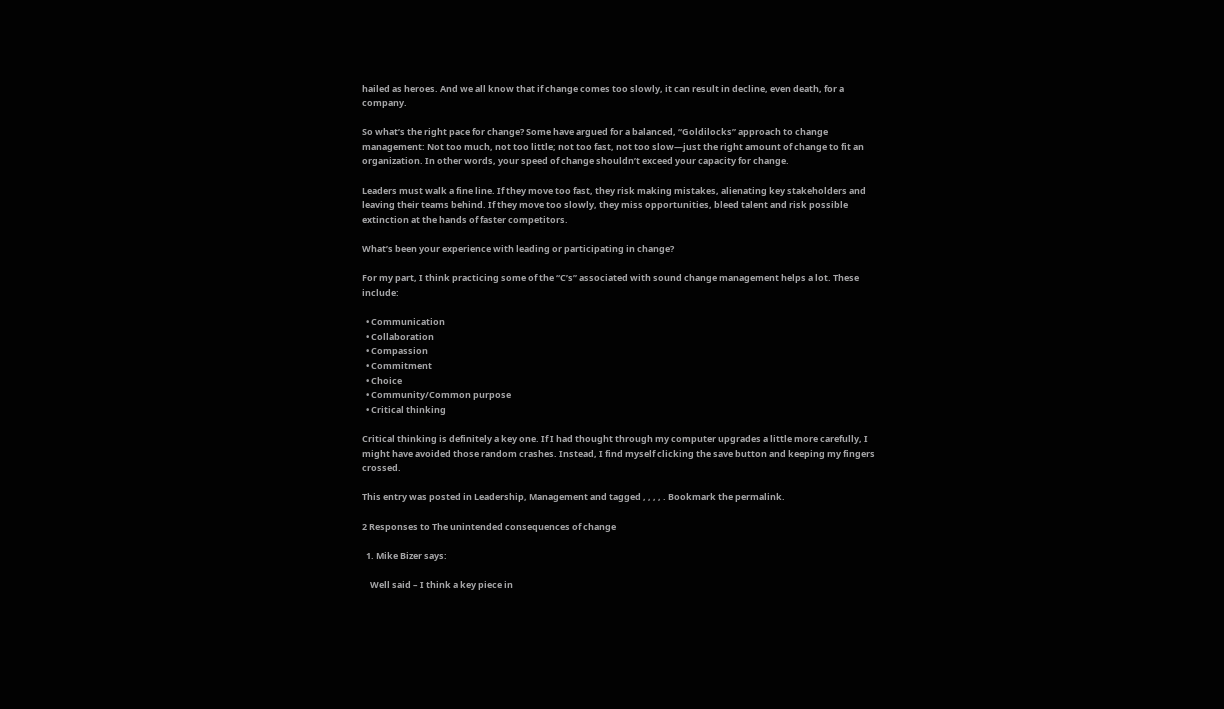hailed as heroes. And we all know that if change comes too slowly, it can result in decline, even death, for a company.

So what’s the right pace for change? Some have argued for a balanced, “Goldilocks” approach to change management: Not too much, not too little; not too fast, not too slow—just the right amount of change to fit an organization. In other words, your speed of change shouldn’t exceed your capacity for change.

Leaders must walk a fine line. If they move too fast, they risk making mistakes, alienating key stakeholders and leaving their teams behind. If they move too slowly, they miss opportunities, bleed talent and risk possible extinction at the hands of faster competitors.

What’s been your experience with leading or participating in change?

For my part, I think practicing some of the “C’s” associated with sound change management helps a lot. These include:

  • Communication
  • Collaboration
  • Compassion
  • Commitment
  • Choice
  • Community/Common purpose
  • Critical thinking

Critical thinking is definitely a key one. If I had thought through my computer upgrades a little more carefully, I might have avoided those random crashes. Instead, I find myself clicking the save button and keeping my fingers crossed.

This entry was posted in Leadership, Management and tagged , , , , . Bookmark the permalink.

2 Responses to The unintended consequences of change

  1. Mike Bizer says:

    Well said – I think a key piece in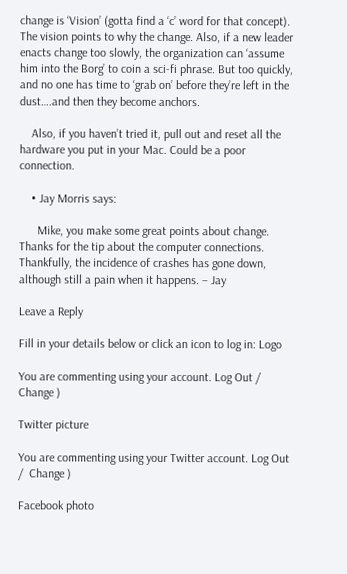change is ‘Vision’ (gotta find a ‘c’ word for that concept). The vision points to why the change. Also, if a new leader enacts change too slowly, the organization can ‘assume him into the Borg’ to coin a sci-fi phrase. But too quickly, and no one has time to ‘grab on’ before they’re left in the dust….and then they become anchors.

    Also, if you haven’t tried it, pull out and reset all the hardware you put in your Mac. Could be a poor connection.

    • Jay Morris says:

      Mike, you make some great points about change. Thanks for the tip about the computer connections. Thankfully, the incidence of crashes has gone down, although still a pain when it happens. – Jay

Leave a Reply

Fill in your details below or click an icon to log in: Logo

You are commenting using your account. Log Out /  Change )

Twitter picture

You are commenting using your Twitter account. Log Out /  Change )

Facebook photo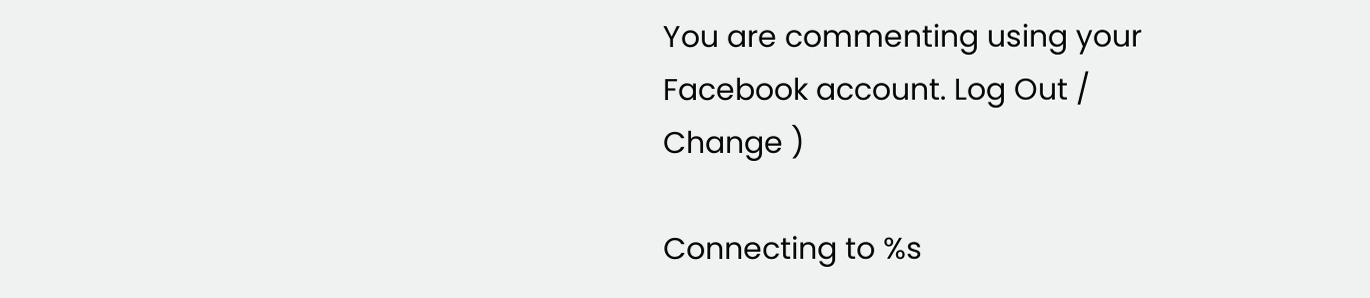You are commenting using your Facebook account. Log Out /  Change )

Connecting to %s